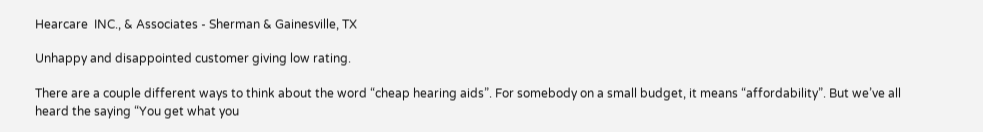Hearcare  INC., & Associates - Sherman & Gainesville, TX

Unhappy and disappointed customer giving low rating.

There are a couple different ways to think about the word “cheap hearing aids”. For somebody on a small budget, it means “affordability”. But we’ve all heard the saying “You get what you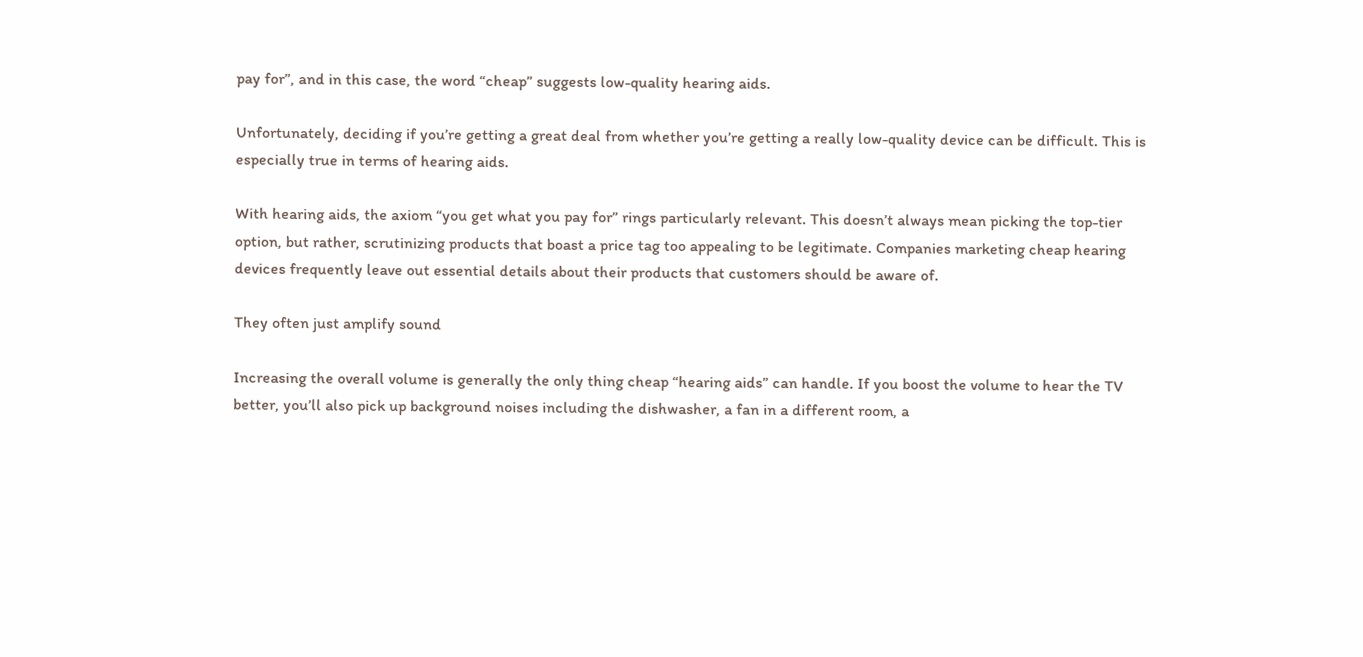pay for”, and in this case, the word “cheap” suggests low-quality hearing aids.

Unfortunately, deciding if you’re getting a great deal from whether you’re getting a really low-quality device can be difficult. This is especially true in terms of hearing aids.

With hearing aids, the axiom “you get what you pay for” rings particularly relevant. This doesn’t always mean picking the top-tier option, but rather, scrutinizing products that boast a price tag too appealing to be legitimate. Companies marketing cheap hearing devices frequently leave out essential details about their products that customers should be aware of.

They often just amplify sound

Increasing the overall volume is generally the only thing cheap “hearing aids” can handle. If you boost the volume to hear the TV better, you’ll also pick up background noises including the dishwasher, a fan in a different room, a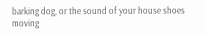barking dog, or the sound of your house shoes moving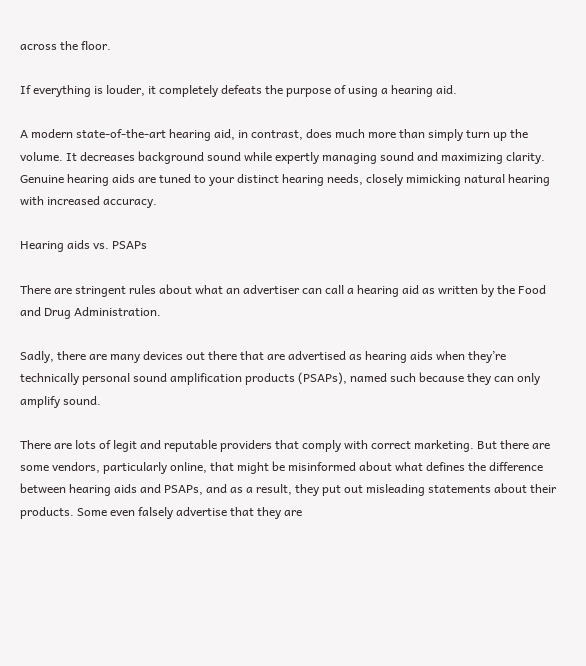across the floor.

If everything is louder, it completely defeats the purpose of using a hearing aid.

A modern state-of-the-art hearing aid, in contrast, does much more than simply turn up the volume. It decreases background sound while expertly managing sound and maximizing clarity. Genuine hearing aids are tuned to your distinct hearing needs, closely mimicking natural hearing with increased accuracy.

Hearing aids vs. PSAPs

There are stringent rules about what an advertiser can call a hearing aid as written by the Food and Drug Administration.

Sadly, there are many devices out there that are advertised as hearing aids when they’re technically personal sound amplification products (PSAPs), named such because they can only amplify sound.

There are lots of legit and reputable providers that comply with correct marketing. But there are some vendors, particularly online, that might be misinformed about what defines the difference between hearing aids and PSAPs, and as a result, they put out misleading statements about their products. Some even falsely advertise that they are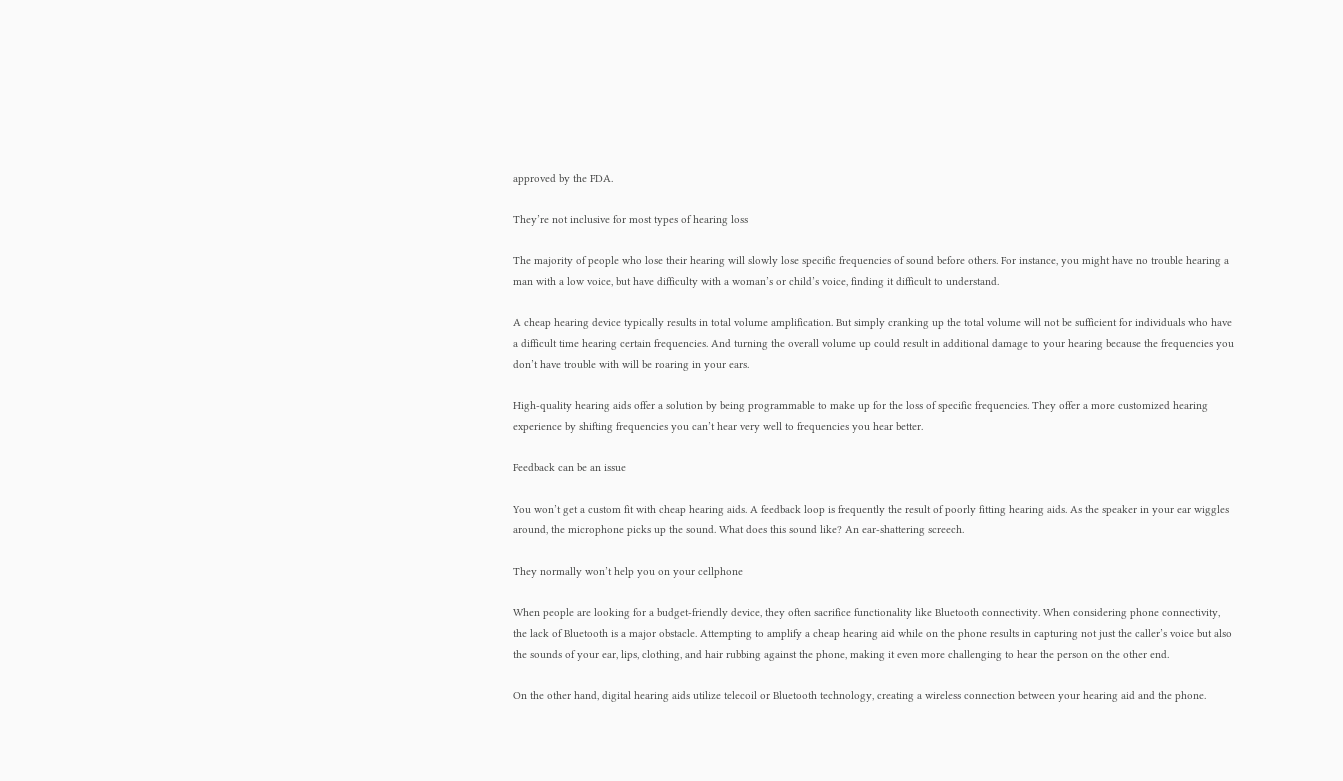approved by the FDA.

They’re not inclusive for most types of hearing loss

The majority of people who lose their hearing will slowly lose specific frequencies of sound before others. For instance, you might have no trouble hearing a man with a low voice, but have difficulty with a woman’s or child’s voice, finding it difficult to understand.

A cheap hearing device typically results in total volume amplification. But simply cranking up the total volume will not be sufficient for individuals who have a difficult time hearing certain frequencies. And turning the overall volume up could result in additional damage to your hearing because the frequencies you don’t have trouble with will be roaring in your ears.

High-quality hearing aids offer a solution by being programmable to make up for the loss of specific frequencies. They offer a more customized hearing experience by shifting frequencies you can’t hear very well to frequencies you hear better.

Feedback can be an issue

You won’t get a custom fit with cheap hearing aids. A feedback loop is frequently the result of poorly fitting hearing aids. As the speaker in your ear wiggles around, the microphone picks up the sound. What does this sound like? An ear-shattering screech.

They normally won’t help you on your cellphone

When people are looking for a budget-friendly device, they often sacrifice functionality like Bluetooth connectivity. When considering phone connectivity, the lack of Bluetooth is a major obstacle. Attempting to amplify a cheap hearing aid while on the phone results in capturing not just the caller’s voice but also the sounds of your ear, lips, clothing, and hair rubbing against the phone, making it even more challenging to hear the person on the other end.

On the other hand, digital hearing aids utilize telecoil or Bluetooth technology, creating a wireless connection between your hearing aid and the phone.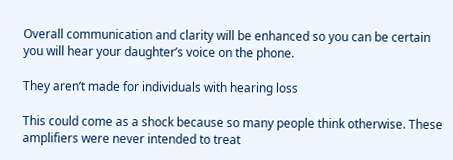Overall communication and clarity will be enhanced so you can be certain you will hear your daughter’s voice on the phone.

They aren’t made for individuals with hearing loss

This could come as a shock because so many people think otherwise. These amplifiers were never intended to treat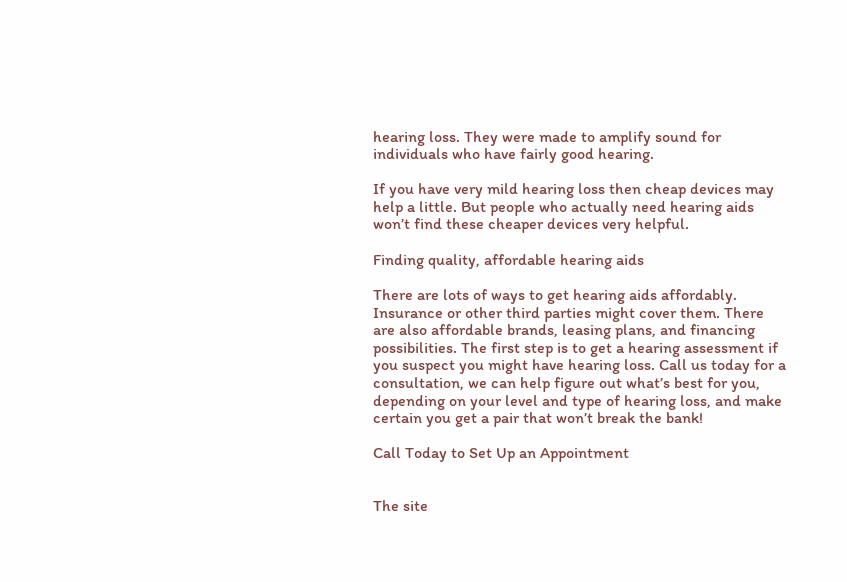hearing loss. They were made to amplify sound for individuals who have fairly good hearing.

If you have very mild hearing loss then cheap devices may help a little. But people who actually need hearing aids won’t find these cheaper devices very helpful.

Finding quality, affordable hearing aids

There are lots of ways to get hearing aids affordably. Insurance or other third parties might cover them. There are also affordable brands, leasing plans, and financing possibilities. The first step is to get a hearing assessment if you suspect you might have hearing loss. Call us today for a consultation, we can help figure out what’s best for you, depending on your level and type of hearing loss, and make certain you get a pair that won’t break the bank!

Call Today to Set Up an Appointment


The site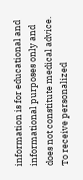information is for educational and informational purposes only and does not constitute medical advice. To receive personalized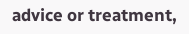advice or treatment,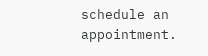schedule an appointment.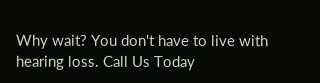Why wait? You don't have to live with hearing loss. Call Us Today